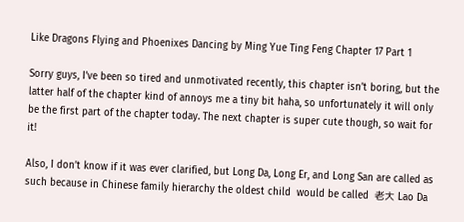Like Dragons Flying and Phoenixes Dancing by Ming Yue Ting Feng Chapter 17 Part 1

Sorry guys, I’ve been so tired and unmotivated recently, this chapter isn’t boring, but the latter half of the chapter kind of annoys me a tiny bit haha, so unfortunately it will only be the first part of the chapter today. The next chapter is super cute though, so wait for it!

Also, I don’t know if it was ever clarified, but Long Da, Long Er, and Long San are called as such because in Chinese family hierarchy the oldest child  would be called  老大 Lao Da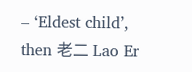– ‘Eldest child’,  then 老二 Lao Er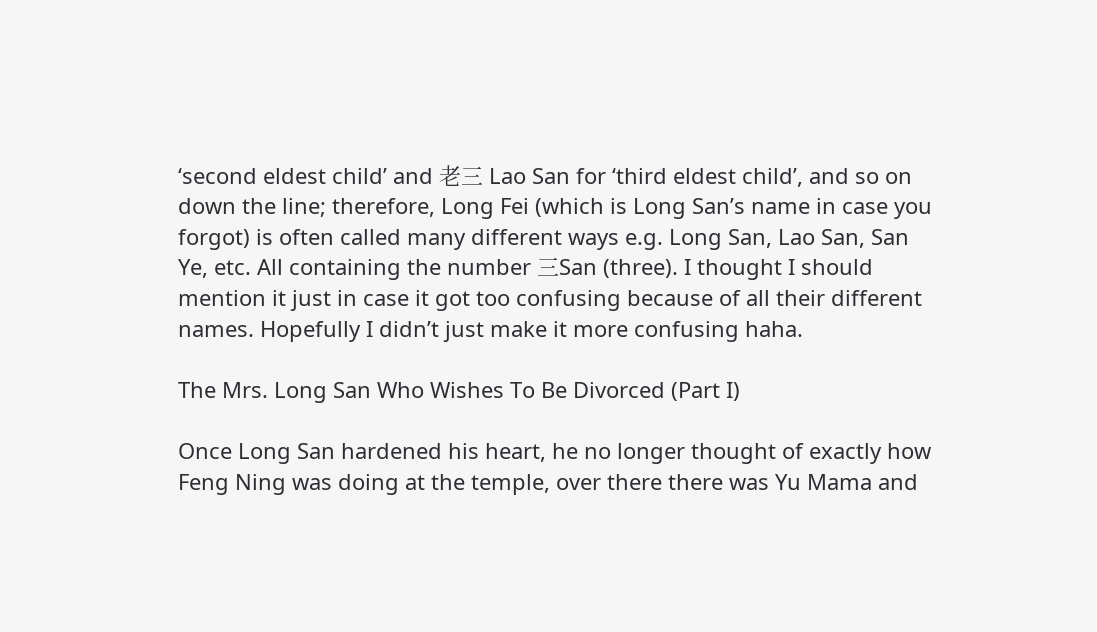‘second eldest child’ and 老三 Lao San for ‘third eldest child’, and so on down the line; therefore, Long Fei (which is Long San’s name in case you forgot) is often called many different ways e.g. Long San, Lao San, San Ye, etc. All containing the number 三San (three). I thought I should mention it just in case it got too confusing because of all their different names. Hopefully I didn’t just make it more confusing haha.

The Mrs. Long San Who Wishes To Be Divorced (Part I)

Once Long San hardened his heart, he no longer thought of exactly how Feng Ning was doing at the temple, over there there was Yu Mama and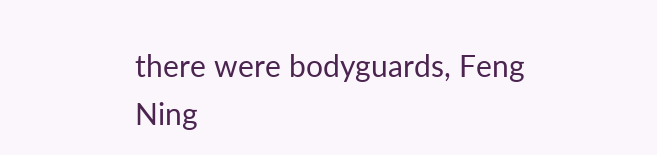there were bodyguards, Feng Ning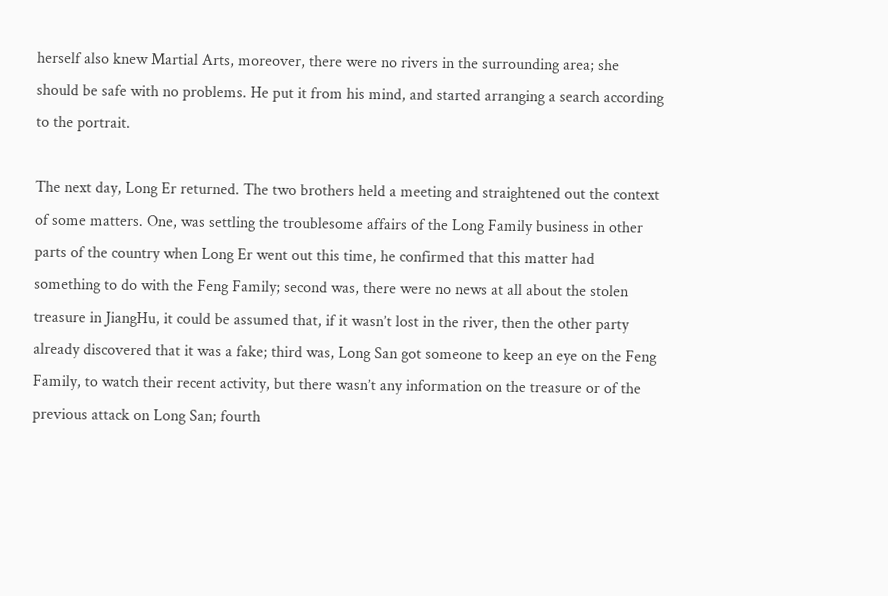herself also knew Martial Arts, moreover, there were no rivers in the surrounding area; she should be safe with no problems. He put it from his mind, and started arranging a search according to the portrait.

The next day, Long Er returned. The two brothers held a meeting and straightened out the context of some matters. One, was settling the troublesome affairs of the Long Family business in other parts of the country when Long Er went out this time, he confirmed that this matter had something to do with the Feng Family; second was, there were no news at all about the stolen treasure in JiangHu, it could be assumed that, if it wasn’t lost in the river, then the other party already discovered that it was a fake; third was, Long San got someone to keep an eye on the Feng Family, to watch their recent activity, but there wasn’t any information on the treasure or of the previous attack on Long San; fourth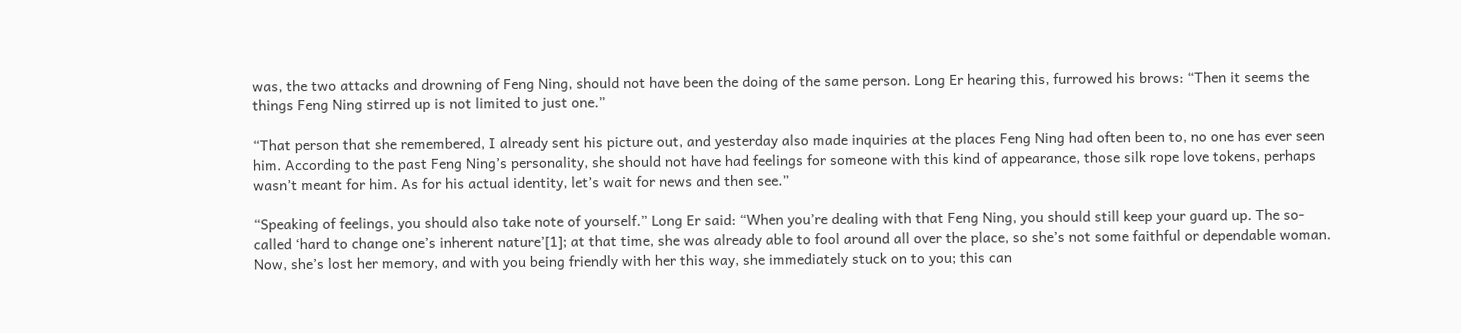was, the two attacks and drowning of Feng Ning, should not have been the doing of the same person. Long Er hearing this, furrowed his brows: “Then it seems the things Feng Ning stirred up is not limited to just one.”

“That person that she remembered, I already sent his picture out, and yesterday also made inquiries at the places Feng Ning had often been to, no one has ever seen him. According to the past Feng Ning’s personality, she should not have had feelings for someone with this kind of appearance, those silk rope love tokens, perhaps wasn’t meant for him. As for his actual identity, let’s wait for news and then see.”

“Speaking of feelings, you should also take note of yourself.” Long Er said: “When you’re dealing with that Feng Ning, you should still keep your guard up. The so-called ‘hard to change one’s inherent nature’[1]; at that time, she was already able to fool around all over the place, so she’s not some faithful or dependable woman. Now, she’s lost her memory, and with you being friendly with her this way, she immediately stuck on to you; this can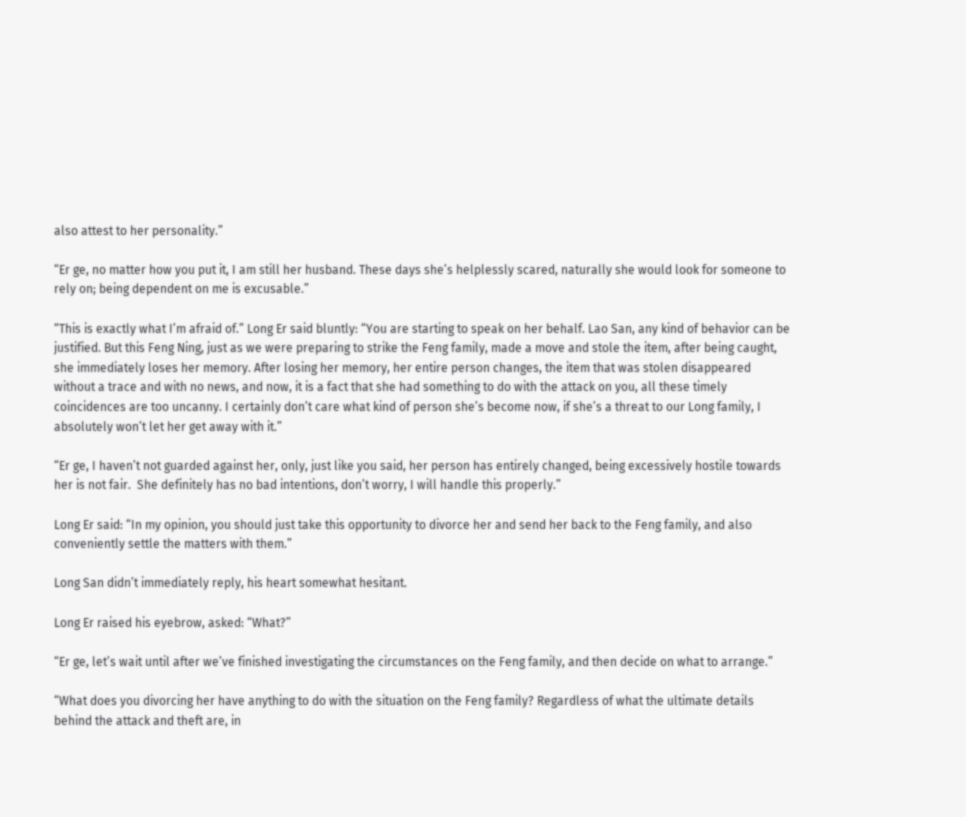also attest to her personality.”

“Er ge, no matter how you put it, I am still her husband. These days she’s helplessly scared, naturally she would look for someone to rely on; being dependent on me is excusable.”

“This is exactly what I’m afraid of.” Long Er said bluntly: “You are starting to speak on her behalf. Lao San, any kind of behavior can be justified. But this Feng Ning, just as we were preparing to strike the Feng family, made a move and stole the item, after being caught, she immediately loses her memory. After losing her memory, her entire person changes, the item that was stolen disappeared without a trace and with no news, and now, it is a fact that she had something to do with the attack on you, all these timely coincidences are too uncanny. I certainly don’t care what kind of person she’s become now, if she’s a threat to our Long family, I absolutely won’t let her get away with it.”

“Er ge, I haven’t not guarded against her, only, just like you said, her person has entirely changed, being excessively hostile towards her is not fair.  She definitely has no bad intentions, don’t worry, I will handle this properly.”

Long Er said: “In my opinion, you should just take this opportunity to divorce her and send her back to the Feng family, and also conveniently settle the matters with them.”

Long San didn’t immediately reply, his heart somewhat hesitant.

Long Er raised his eyebrow, asked: “What?”

“Er ge, let’s wait until after we’ve finished investigating the circumstances on the Feng family, and then decide on what to arrange.”

“What does you divorcing her have anything to do with the situation on the Feng family? Regardless of what the ultimate details behind the attack and theft are, in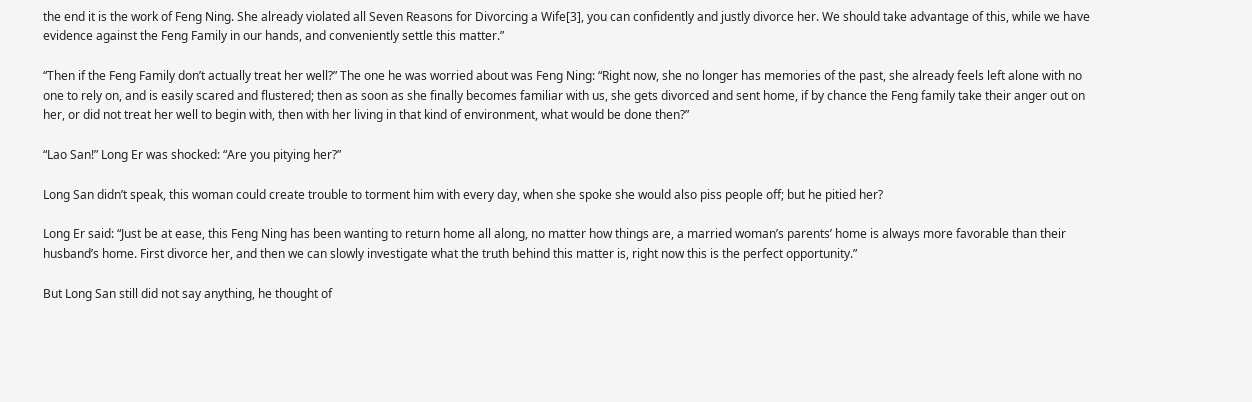the end it is the work of Feng Ning. She already violated all Seven Reasons for Divorcing a Wife[3], you can confidently and justly divorce her. We should take advantage of this, while we have evidence against the Feng Family in our hands, and conveniently settle this matter.”

“Then if the Feng Family don’t actually treat her well?” The one he was worried about was Feng Ning: “Right now, she no longer has memories of the past, she already feels left alone with no one to rely on, and is easily scared and flustered; then as soon as she finally becomes familiar with us, she gets divorced and sent home, if by chance the Feng family take their anger out on her, or did not treat her well to begin with, then with her living in that kind of environment, what would be done then?”

“Lao San!” Long Er was shocked: “Are you pitying her?”

Long San didn’t speak, this woman could create trouble to torment him with every day, when she spoke she would also piss people off; but he pitied her?

Long Er said: “Just be at ease, this Feng Ning has been wanting to return home all along, no matter how things are, a married woman’s parents’ home is always more favorable than their husband’s home. First divorce her, and then we can slowly investigate what the truth behind this matter is, right now this is the perfect opportunity.”

But Long San still did not say anything, he thought of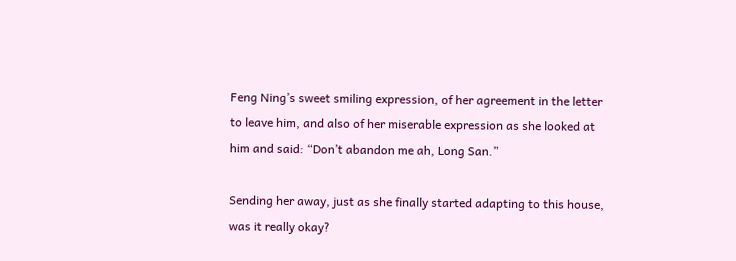Feng Ning’s sweet smiling expression, of her agreement in the letter to leave him, and also of her miserable expression as she looked at him and said: “Don’t abandon me ah, Long San.”

Sending her away, just as she finally started adapting to this house, was it really okay?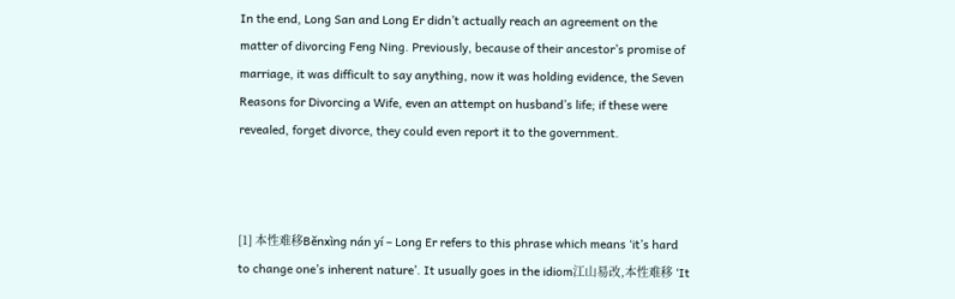In the end, Long San and Long Er didn’t actually reach an agreement on the matter of divorcing Feng Ning. Previously, because of their ancestor’s promise of marriage, it was difficult to say anything, now it was holding evidence, the Seven Reasons for Divorcing a Wife, even an attempt on husband’s life; if these were revealed, forget divorce, they could even report it to the government.



[1] 本性难移Běnxìng nán yí – Long Er refers to this phrase which means ‘it’s hard to change one’s inherent nature’. It usually goes in the idiom江山易改,本性难移 ‘It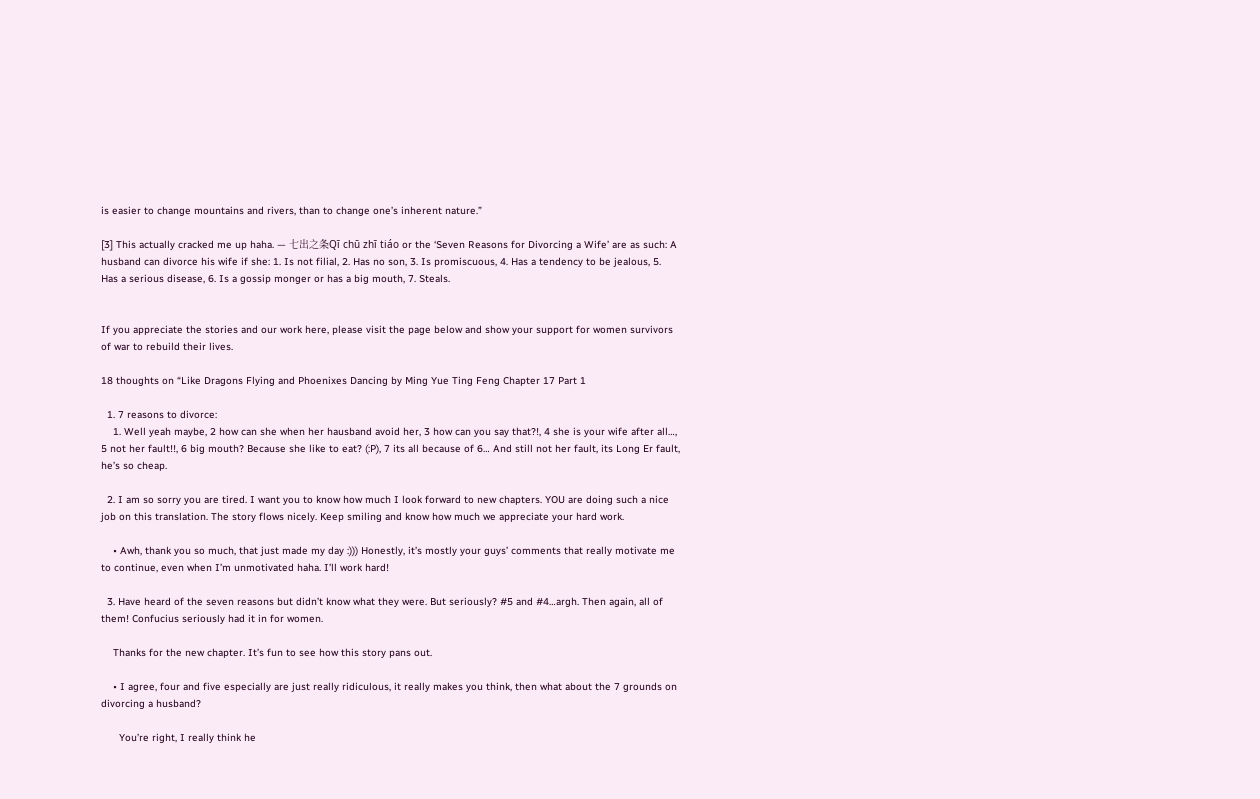is easier to change mountains and rivers, than to change one’s inherent nature.”

[3] This actually cracked me up haha. — 七出之条Qī chū zhī tiáo or the ‘Seven Reasons for Divorcing a Wife’ are as such: A husband can divorce his wife if she: 1. Is not filial, 2. Has no son, 3. Is promiscuous, 4. Has a tendency to be jealous, 5. Has a serious disease, 6. Is a gossip monger or has a big mouth, 7. Steals.


If you appreciate the stories and our work here, please visit the page below and show your support for women survivors of war to rebuild their lives.

18 thoughts on “Like Dragons Flying and Phoenixes Dancing by Ming Yue Ting Feng Chapter 17 Part 1

  1. 7 reasons to divorce:
    1. Well yeah maybe, 2 how can she when her hausband avoid her, 3 how can you say that?!, 4 she is your wife after all…, 5 not her fault!!, 6 big mouth? Because she like to eat? (:P), 7 its all because of 6… And still not her fault, its Long Er fault, he’s so cheap.

  2. I am so sorry you are tired. I want you to know how much I look forward to new chapters. YOU are doing such a nice job on this translation. The story flows nicely. Keep smiling and know how much we appreciate your hard work.

    • Awh, thank you so much, that just made my day :))) Honestly, it’s mostly your guys’ comments that really motivate me to continue, even when I’m unmotivated haha. I’ll work hard!

  3. Have heard of the seven reasons but didn’t know what they were. But seriously? #5 and #4…argh. Then again, all of them! Confucius seriously had it in for women.

    Thanks for the new chapter. It’s fun to see how this story pans out.

    • I agree, four and five especially are just really ridiculous, it really makes you think, then what about the 7 grounds on divorcing a husband?

      You’re right, I really think he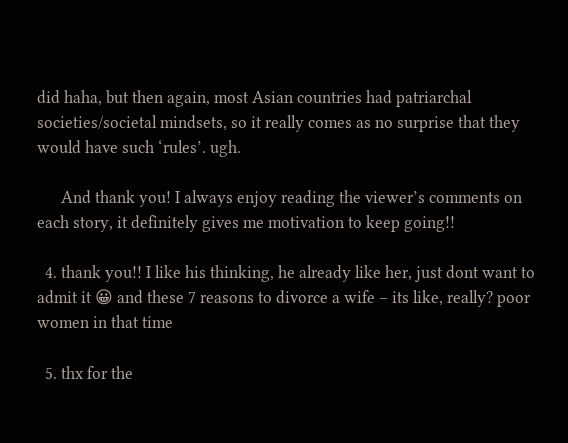did haha, but then again, most Asian countries had patriarchal societies/societal mindsets, so it really comes as no surprise that they would have such ‘rules’. ugh.

      And thank you! I always enjoy reading the viewer’s comments on each story, it definitely gives me motivation to keep going!!

  4. thank you!! I like his thinking, he already like her, just dont want to admit it 😀 and these 7 reasons to divorce a wife – its like, really? poor women in that time

  5. thx for the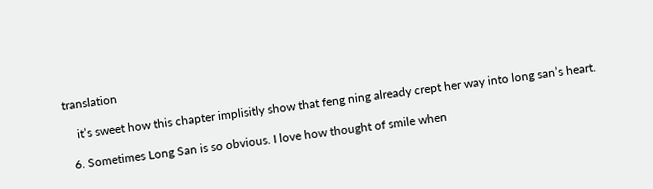translation

    it’s sweet how this chapter implisitly show that feng ning already crept her way into long san’s heart.

  6. Sometimes Long San is so obvious. I love how thought of smile when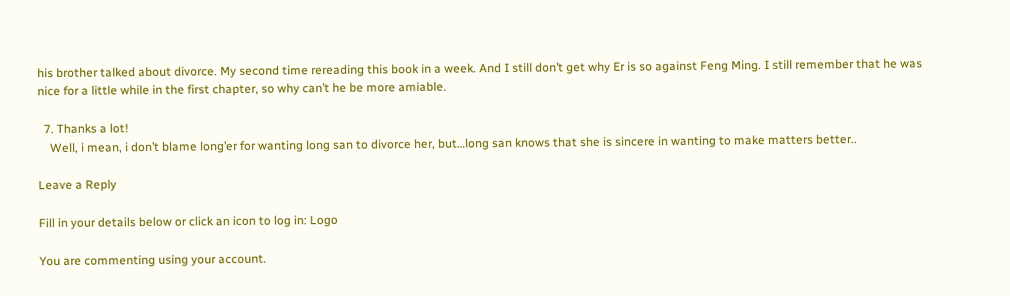his brother talked about divorce. My second time rereading this book in a week. And I still don’t get why Er is so against Feng Ming. I still remember that he was nice for a little while in the first chapter, so why can’t he be more amiable.

  7. Thanks a lot!
    Well, i mean, i don’t blame long’er for wanting long san to divorce her, but…long san knows that she is sincere in wanting to make matters better..

Leave a Reply

Fill in your details below or click an icon to log in: Logo

You are commenting using your account.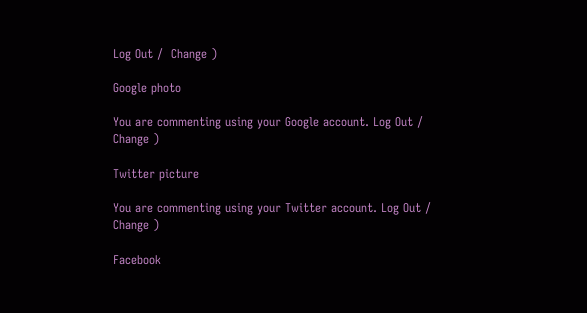Log Out /  Change )

Google photo

You are commenting using your Google account. Log Out /  Change )

Twitter picture

You are commenting using your Twitter account. Log Out /  Change )

Facebook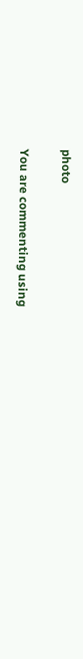photo

You are commenting using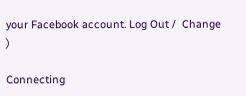your Facebook account. Log Out /  Change )

Connecting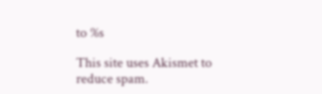to %s

This site uses Akismet to reduce spam.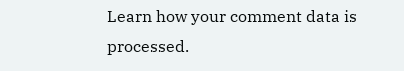Learn how your comment data is processed.